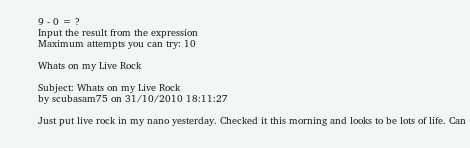9 - 0 = ?
Input the result from the expression
Maximum attempts you can try: 10

Whats on my Live Rock

Subject: Whats on my Live Rock
by scubasam75 on 31/10/2010 18:11:27

Just put live rock in my nano yesterday. Checked it this morning and looks to be lots of life. Can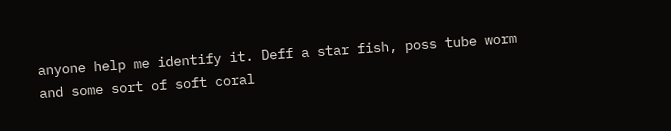anyone help me identify it. Deff a star fish, poss tube worm and some sort of soft coral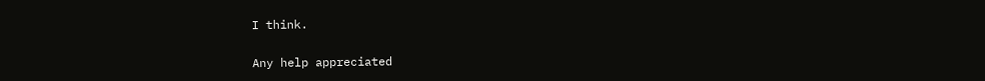I think.

Any help appreciated